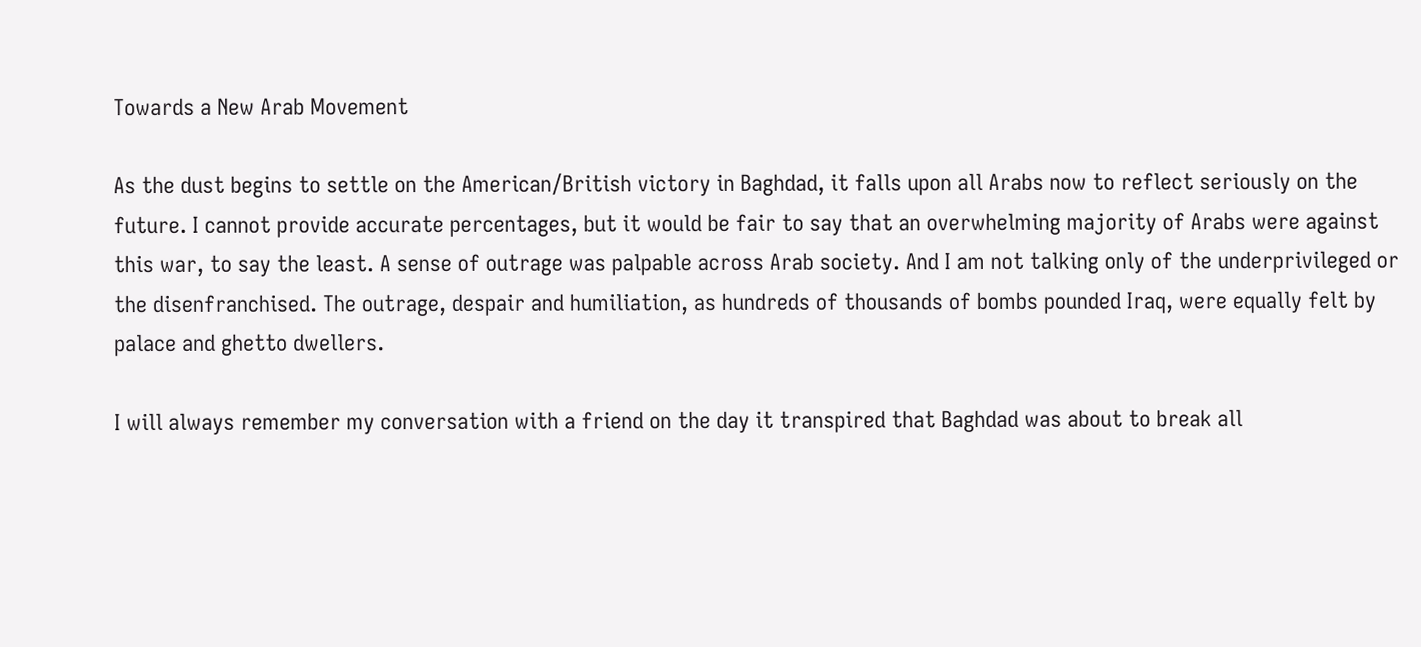Towards a New Arab Movement

As the dust begins to settle on the American/British victory in Baghdad, it falls upon all Arabs now to reflect seriously on the future. I cannot provide accurate percentages, but it would be fair to say that an overwhelming majority of Arabs were against this war, to say the least. A sense of outrage was palpable across Arab society. And I am not talking only of the underprivileged or the disenfranchised. The outrage, despair and humiliation, as hundreds of thousands of bombs pounded Iraq, were equally felt by palace and ghetto dwellers.

I will always remember my conversation with a friend on the day it transpired that Baghdad was about to break all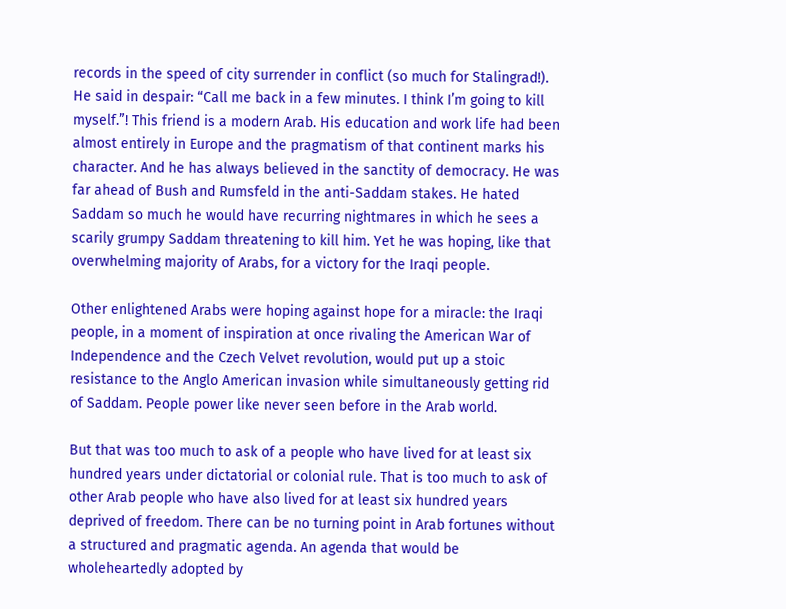records in the speed of city surrender in conflict (so much for Stalingrad!). He said in despair: “Call me back in a few minutes. I think I’m going to kill myself.”! This friend is a modern Arab. His education and work life had been almost entirely in Europe and the pragmatism of that continent marks his character. And he has always believed in the sanctity of democracy. He was far ahead of Bush and Rumsfeld in the anti-Saddam stakes. He hated Saddam so much he would have recurring nightmares in which he sees a scarily grumpy Saddam threatening to kill him. Yet he was hoping, like that overwhelming majority of Arabs, for a victory for the Iraqi people.

Other enlightened Arabs were hoping against hope for a miracle: the Iraqi people, in a moment of inspiration at once rivaling the American War of Independence and the Czech Velvet revolution, would put up a stoic resistance to the Anglo American invasion while simultaneously getting rid of Saddam. People power like never seen before in the Arab world.

But that was too much to ask of a people who have lived for at least six hundred years under dictatorial or colonial rule. That is too much to ask of other Arab people who have also lived for at least six hundred years deprived of freedom. There can be no turning point in Arab fortunes without a structured and pragmatic agenda. An agenda that would be wholeheartedly adopted by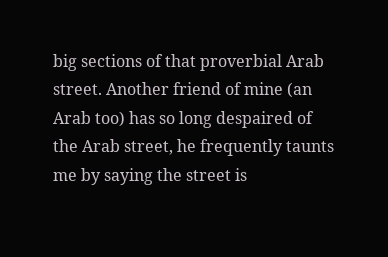big sections of that proverbial Arab street. Another friend of mine (an Arab too) has so long despaired of the Arab street, he frequently taunts me by saying the street is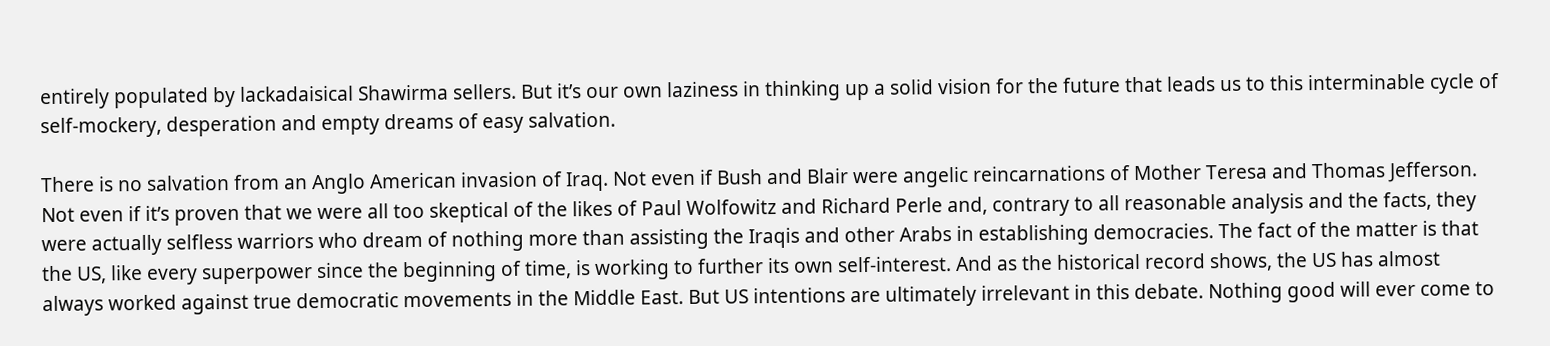entirely populated by lackadaisical Shawirma sellers. But it’s our own laziness in thinking up a solid vision for the future that leads us to this interminable cycle of self-mockery, desperation and empty dreams of easy salvation.

There is no salvation from an Anglo American invasion of Iraq. Not even if Bush and Blair were angelic reincarnations of Mother Teresa and Thomas Jefferson. Not even if it’s proven that we were all too skeptical of the likes of Paul Wolfowitz and Richard Perle and, contrary to all reasonable analysis and the facts, they were actually selfless warriors who dream of nothing more than assisting the Iraqis and other Arabs in establishing democracies. The fact of the matter is that the US, like every superpower since the beginning of time, is working to further its own self-interest. And as the historical record shows, the US has almost always worked against true democratic movements in the Middle East. But US intentions are ultimately irrelevant in this debate. Nothing good will ever come to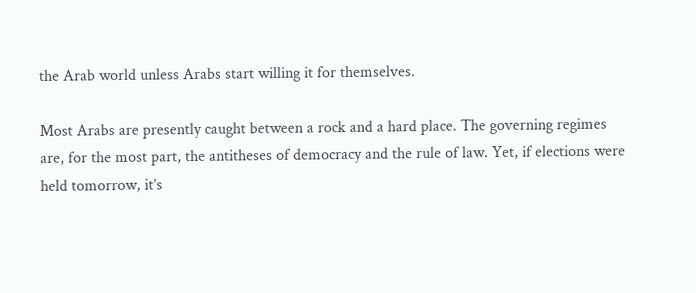the Arab world unless Arabs start willing it for themselves.

Most Arabs are presently caught between a rock and a hard place. The governing regimes are, for the most part, the antitheses of democracy and the rule of law. Yet, if elections were held tomorrow, it’s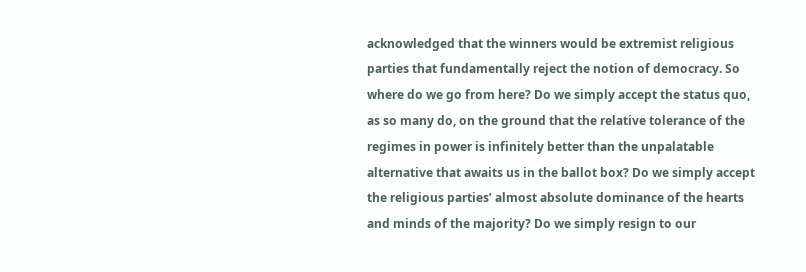acknowledged that the winners would be extremist religious parties that fundamentally reject the notion of democracy. So where do we go from here? Do we simply accept the status quo, as so many do, on the ground that the relative tolerance of the regimes in power is infinitely better than the unpalatable alternative that awaits us in the ballot box? Do we simply accept the religious parties’ almost absolute dominance of the hearts and minds of the majority? Do we simply resign to our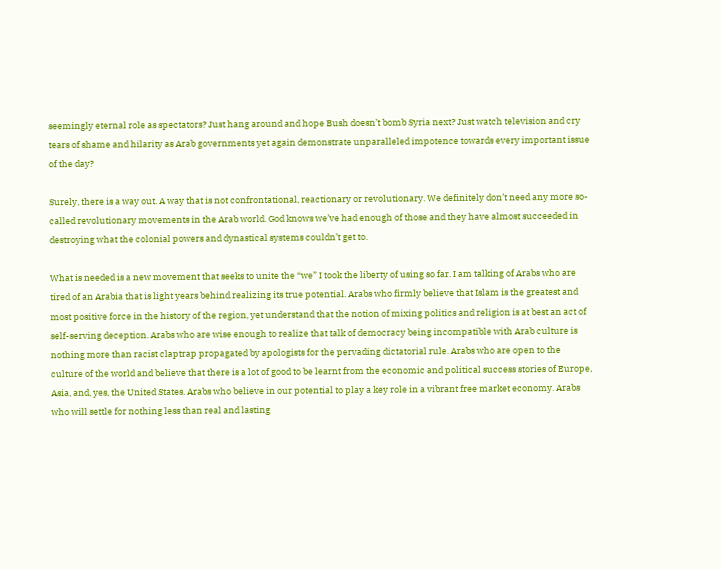seemingly eternal role as spectators? Just hang around and hope Bush doesn’t bomb Syria next? Just watch television and cry tears of shame and hilarity as Arab governments yet again demonstrate unparalleled impotence towards every important issue of the day?

Surely, there is a way out. A way that is not confrontational, reactionary or revolutionary. We definitely don’t need any more so-called revolutionary movements in the Arab world. God knows we’ve had enough of those and they have almost succeeded in destroying what the colonial powers and dynastical systems couldn’t get to.

What is needed is a new movement that seeks to unite the “we” I took the liberty of using so far. I am talking of Arabs who are tired of an Arabia that is light years behind realizing its true potential. Arabs who firmly believe that Islam is the greatest and most positive force in the history of the region, yet understand that the notion of mixing politics and religion is at best an act of self-serving deception. Arabs who are wise enough to realize that talk of democracy being incompatible with Arab culture is nothing more than racist claptrap propagated by apologists for the pervading dictatorial rule. Arabs who are open to the culture of the world and believe that there is a lot of good to be learnt from the economic and political success stories of Europe, Asia, and, yes, the United States. Arabs who believe in our potential to play a key role in a vibrant free market economy. Arabs who will settle for nothing less than real and lasting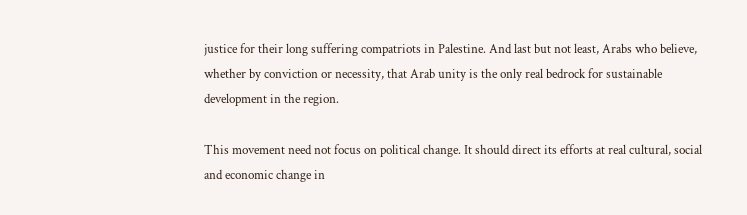justice for their long suffering compatriots in Palestine. And last but not least, Arabs who believe, whether by conviction or necessity, that Arab unity is the only real bedrock for sustainable development in the region.

This movement need not focus on political change. It should direct its efforts at real cultural, social and economic change in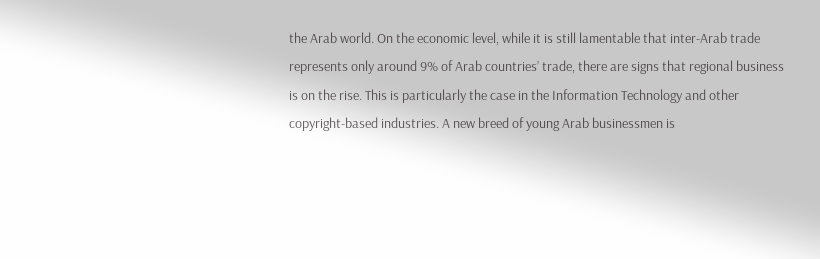the Arab world. On the economic level, while it is still lamentable that inter-Arab trade represents only around 9% of Arab countries’ trade, there are signs that regional business is on the rise. This is particularly the case in the Information Technology and other copyright-based industries. A new breed of young Arab businessmen is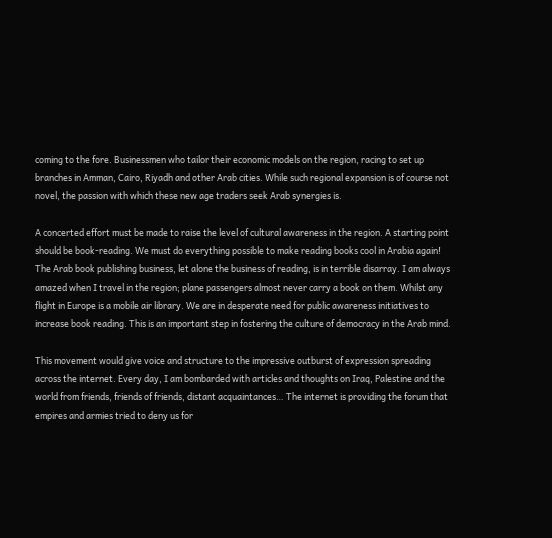coming to the fore. Businessmen who tailor their economic models on the region, racing to set up branches in Amman, Cairo, Riyadh and other Arab cities. While such regional expansion is of course not novel, the passion with which these new age traders seek Arab synergies is.

A concerted effort must be made to raise the level of cultural awareness in the region. A starting point should be book-reading. We must do everything possible to make reading books cool in Arabia again! The Arab book publishing business, let alone the business of reading, is in terrible disarray. I am always amazed when I travel in the region; plane passengers almost never carry a book on them. Whilst any flight in Europe is a mobile air library. We are in desperate need for public awareness initiatives to increase book reading. This is an important step in fostering the culture of democracy in the Arab mind.

This movement would give voice and structure to the impressive outburst of expression spreading across the internet. Every day, I am bombarded with articles and thoughts on Iraq, Palestine and the world from friends, friends of friends, distant acquaintances… The internet is providing the forum that empires and armies tried to deny us for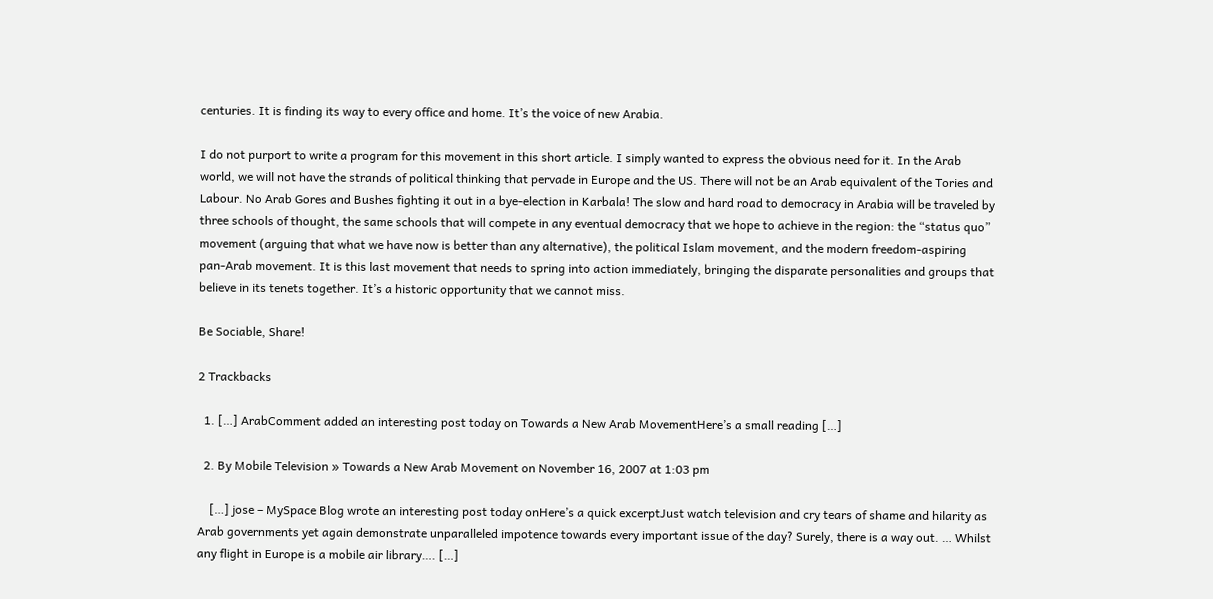centuries. It is finding its way to every office and home. It’s the voice of new Arabia.

I do not purport to write a program for this movement in this short article. I simply wanted to express the obvious need for it. In the Arab world, we will not have the strands of political thinking that pervade in Europe and the US. There will not be an Arab equivalent of the Tories and Labour. No Arab Gores and Bushes fighting it out in a bye-election in Karbala! The slow and hard road to democracy in Arabia will be traveled by three schools of thought, the same schools that will compete in any eventual democracy that we hope to achieve in the region: the “status quo” movement (arguing that what we have now is better than any alternative), the political Islam movement, and the modern freedom-aspiring pan-Arab movement. It is this last movement that needs to spring into action immediately, bringing the disparate personalities and groups that believe in its tenets together. It’s a historic opportunity that we cannot miss.

Be Sociable, Share!

2 Trackbacks

  1. […] ArabComment added an interesting post today on Towards a New Arab MovementHere’s a small reading […]

  2. By Mobile Television » Towards a New Arab Movement on November 16, 2007 at 1:03 pm

    […] jose – MySpace Blog wrote an interesting post today onHere’s a quick excerptJust watch television and cry tears of shame and hilarity as Arab governments yet again demonstrate unparalleled impotence towards every important issue of the day? Surely, there is a way out. … Whilst any flight in Europe is a mobile air library…. […]